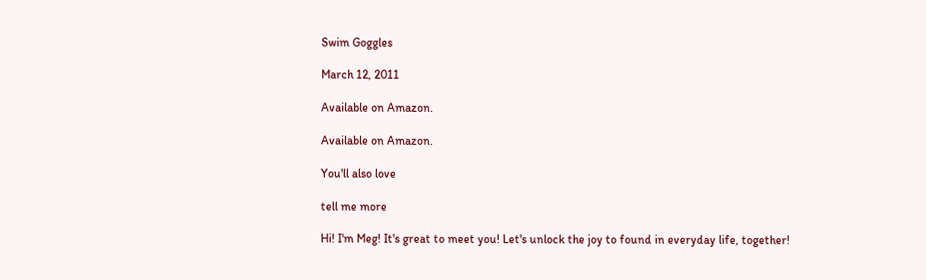Swim Goggles

March 12, 2011

Available on Amazon.

Available on Amazon.

You'll also love

tell me more

Hi! I'm Meg! It's great to meet you! Let's unlock the joy to found in everyday life, together!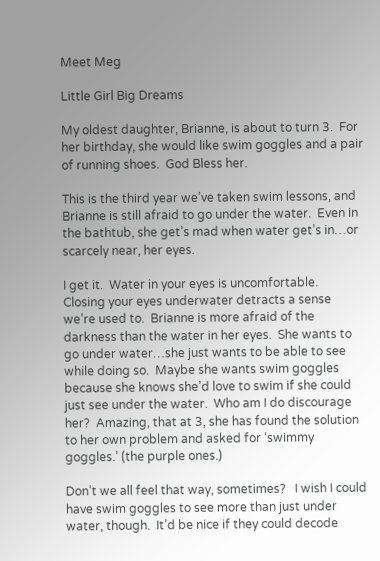Meet Meg

Little Girl Big Dreams

My oldest daughter, Brianne, is about to turn 3.  For her birthday, she would like swim goggles and a pair of running shoes.  God Bless her.

This is the third year we’ve taken swim lessons, and Brianne is still afraid to go under the water.  Even in the bathtub, she get’s mad when water get’s in…or scarcely near, her eyes.

I get it.  Water in your eyes is uncomfortable.  Closing your eyes underwater detracts a sense we’re used to.  Brianne is more afraid of the darkness than the water in her eyes.  She wants to go under water…she just wants to be able to see while doing so.  Maybe she wants swim goggles because she knows she’d love to swim if she could just see under the water.  Who am I do discourage her?  Amazing, that at 3, she has found the solution to her own problem and asked for ‘swimmy goggles.’ (the purple ones.)

Don’t we all feel that way, sometimes?   I wish I could have swim goggles to see more than just under water, though.  It’d be nice if they could decode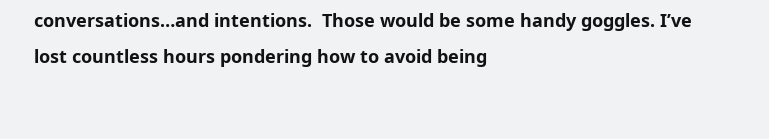conversations…and intentions.  Those would be some handy goggles. I’ve lost countless hours pondering how to avoid being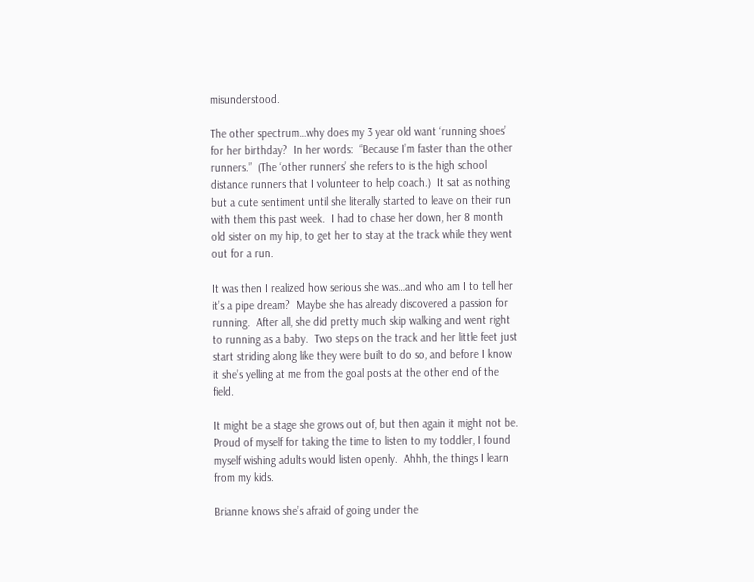misunderstood.

The other spectrum…why does my 3 year old want ‘running shoes’ for her birthday?  In her words:  “Because I’m faster than the other runners.”  (The ‘other runners’ she refers to is the high school distance runners that I volunteer to help coach.)  It sat as nothing but a cute sentiment until she literally started to leave on their run with them this past week.  I had to chase her down, her 8 month old sister on my hip, to get her to stay at the track while they went out for a run.

It was then I realized how serious she was…and who am I to tell her it’s a pipe dream?  Maybe she has already discovered a passion for running.  After all, she did pretty much skip walking and went right to running as a baby.  Two steps on the track and her little feet just start striding along like they were built to do so, and before I know it she’s yelling at me from the goal posts at the other end of the field.

It might be a stage she grows out of, but then again it might not be.  Proud of myself for taking the time to listen to my toddler, I found myself wishing adults would listen openly.  Ahhh, the things I learn from my kids.

Brianne knows she’s afraid of going under the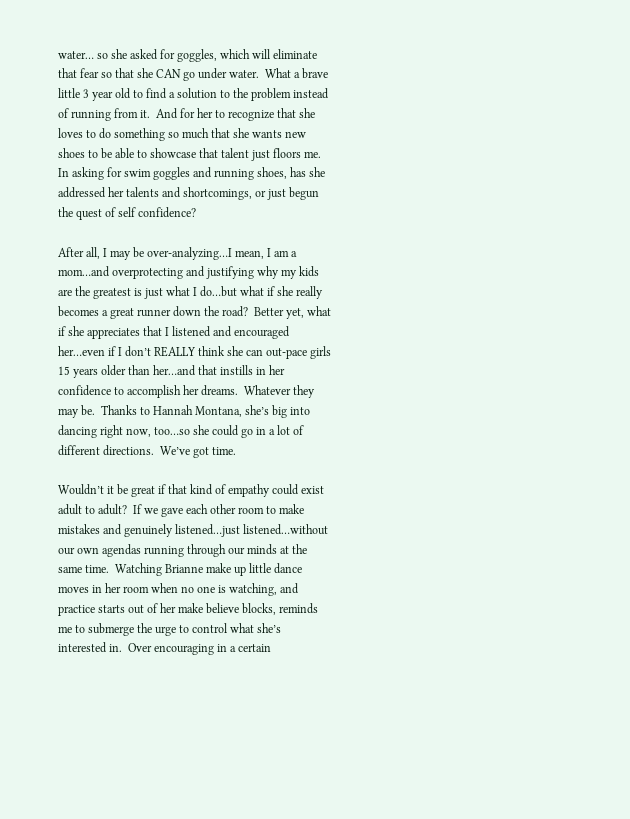water… so she asked for goggles, which will eliminate that fear so that she CAN go under water.  What a brave little 3 year old to find a solution to the problem instead of running from it.  And for her to recognize that she loves to do something so much that she wants new shoes to be able to showcase that talent just floors me.  In asking for swim goggles and running shoes, has she addressed her talents and shortcomings, or just begun the quest of self confidence?

After all, I may be over-analyzing…I mean, I am a mom…and overprotecting and justifying why my kids are the greatest is just what I do…but what if she really becomes a great runner down the road?  Better yet, what if she appreciates that I listened and encouraged her…even if I don’t REALLY think she can out-pace girls 15 years older than her…and that instills in her confidence to accomplish her dreams.  Whatever they may be.  Thanks to Hannah Montana, she’s big into dancing right now, too…so she could go in a lot of different directions.  We’ve got time.

Wouldn’t it be great if that kind of empathy could exist adult to adult?  If we gave each other room to make mistakes and genuinely listened…just listened…without our own agendas running through our minds at the same time.  Watching Brianne make up little dance moves in her room when no one is watching, and practice starts out of her make believe blocks, reminds me to submerge the urge to control what she’s interested in.  Over encouraging in a certain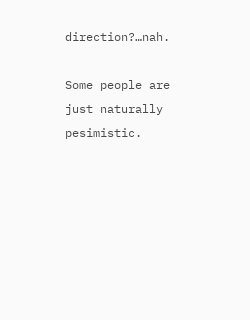direction?…nah.

Some people are just naturally pesimistic.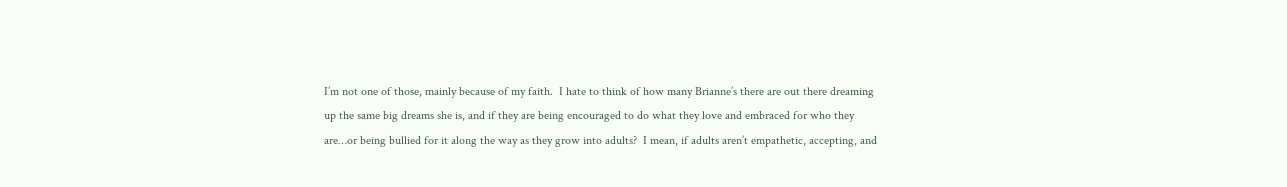I’m not one of those, mainly because of my faith.  I hate to think of how many Brianne’s there are out there dreaming up the same big dreams she is, and if they are being encouraged to do what they love and embraced for who they are…or being bullied for it along the way as they grow into adults?  I mean, if adults aren’t empathetic, accepting, and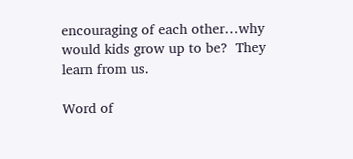encouraging of each other…why would kids grow up to be?  They learn from us.

Word of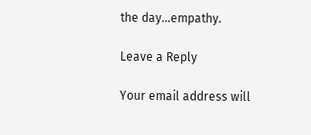the day…empathy.

Leave a Reply

Your email address will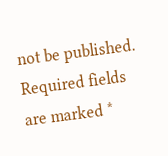not be published. Required fields are marked *